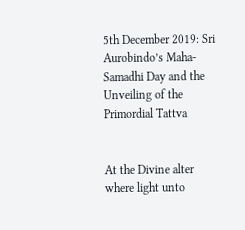5th December 2019: Sri Aurobindo’s Maha-Samadhi Day and the Unveiling of the Primordial Tattva


At the Divine alter where light unto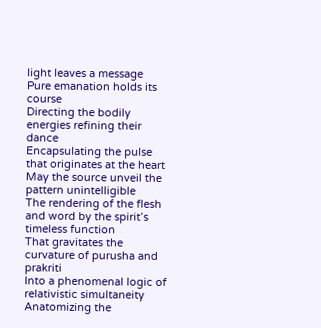light leaves a message
Pure emanation holds its course
Directing the bodily energies refining their dance
Encapsulating the pulse that originates at the heart
May the source unveil the pattern unintelligible
The rendering of the flesh and word by the spirit’s timeless function
That gravitates the curvature of purusha and prakriti
Into a phenomenal logic of relativistic simultaneity
Anatomizing the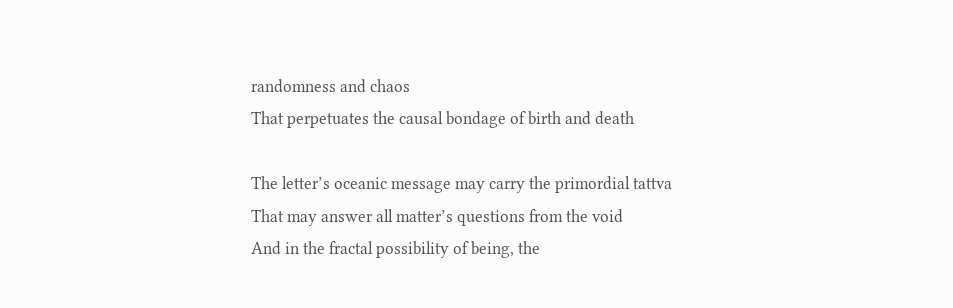randomness and chaos
That perpetuates the causal bondage of birth and death

The letter’s oceanic message may carry the primordial tattva
That may answer all matter’s questions from the void
And in the fractal possibility of being, the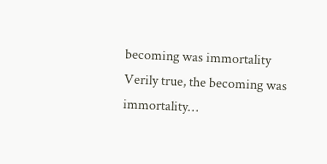becoming was immortality
Verily true, the becoming was immortality…